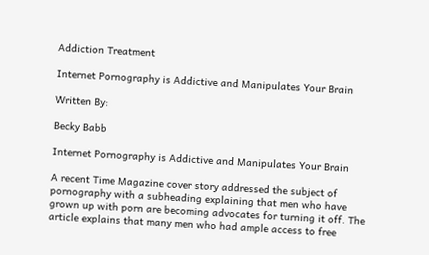Addiction Treatment

Internet Pornography is Addictive and Manipulates Your Brain

Written By:

Becky Babb

Internet Pornography is Addictive and Manipulates Your Brain

A recent Time Magazine cover story addressed the subject of pornography with a subheading explaining that men who have grown up with porn are becoming advocates for turning it off. The article explains that many men who had ample access to free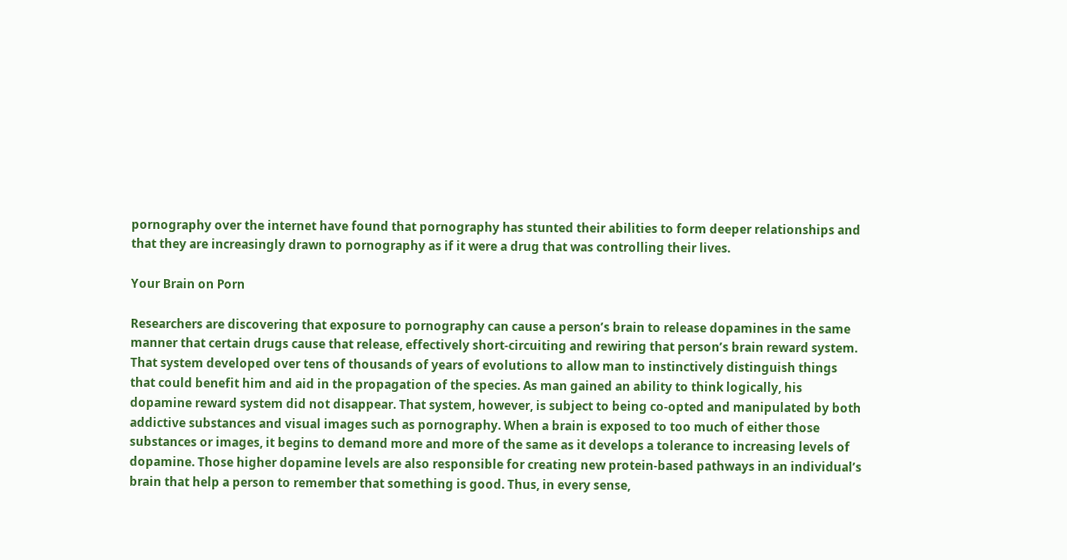pornography over the internet have found that pornography has stunted their abilities to form deeper relationships and that they are increasingly drawn to pornography as if it were a drug that was controlling their lives.

Your Brain on Porn

Researchers are discovering that exposure to pornography can cause a person’s brain to release dopamines in the same manner that certain drugs cause that release, effectively short-circuiting and rewiring that person’s brain reward system. That system developed over tens of thousands of years of evolutions to allow man to instinctively distinguish things that could benefit him and aid in the propagation of the species. As man gained an ability to think logically, his dopamine reward system did not disappear. That system, however, is subject to being co-opted and manipulated by both addictive substances and visual images such as pornography. When a brain is exposed to too much of either those substances or images, it begins to demand more and more of the same as it develops a tolerance to increasing levels of dopamine. Those higher dopamine levels are also responsible for creating new protein-based pathways in an individual’s brain that help a person to remember that something is good. Thus, in every sense,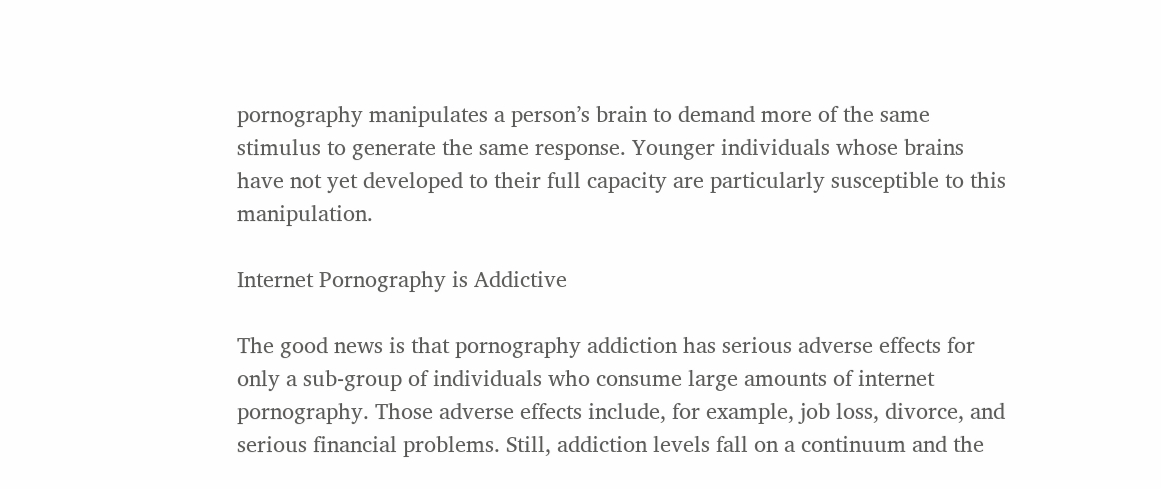pornography manipulates a person’s brain to demand more of the same stimulus to generate the same response. Younger individuals whose brains have not yet developed to their full capacity are particularly susceptible to this manipulation.

Internet Pornography is Addictive

The good news is that pornography addiction has serious adverse effects for only a sub-group of individuals who consume large amounts of internet pornography. Those adverse effects include, for example, job loss, divorce, and serious financial problems. Still, addiction levels fall on a continuum and the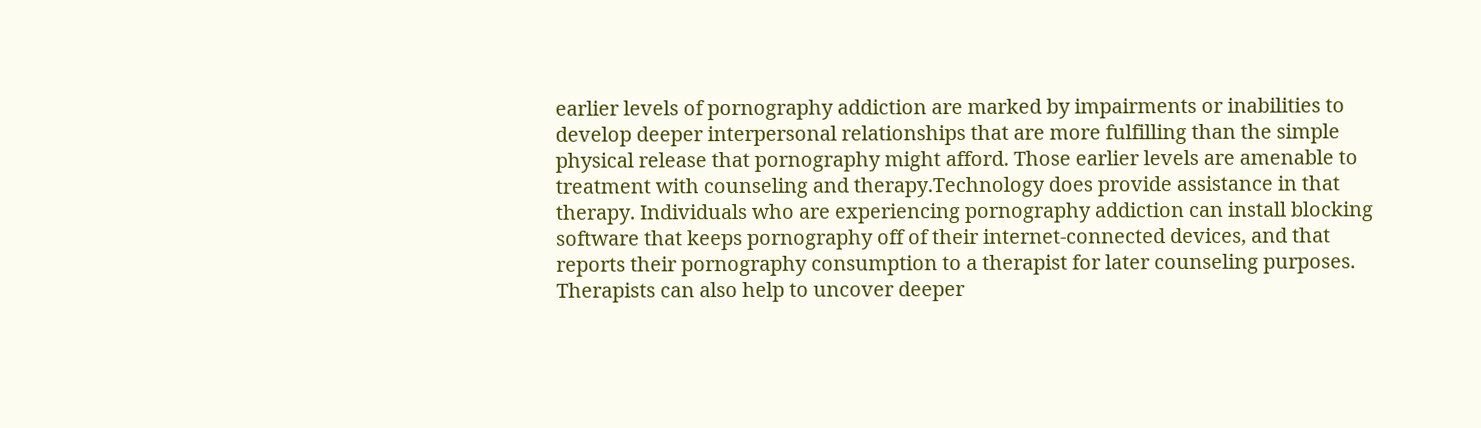earlier levels of pornography addiction are marked by impairments or inabilities to develop deeper interpersonal relationships that are more fulfilling than the simple physical release that pornography might afford. Those earlier levels are amenable to treatment with counseling and therapy.Technology does provide assistance in that therapy. Individuals who are experiencing pornography addiction can install blocking software that keeps pornography off of their internet-connected devices, and that reports their pornography consumption to a therapist for later counseling purposes. Therapists can also help to uncover deeper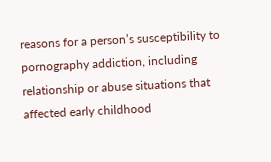reasons for a person’s susceptibility to pornography addiction, including relationship or abuse situations that affected early childhood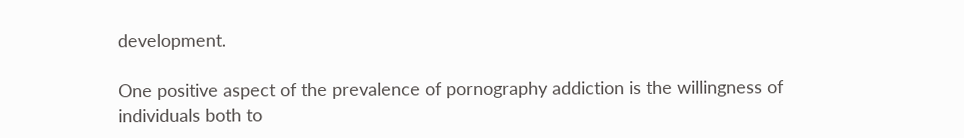development.

One positive aspect of the prevalence of pornography addiction is the willingness of individuals both to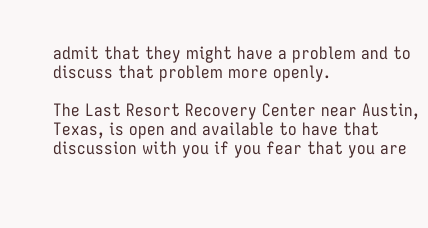admit that they might have a problem and to discuss that problem more openly.

The Last Resort Recovery Center near Austin, Texas, is open and available to have that discussion with you if you fear that you are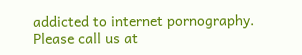addicted to internet pornography. Please call us at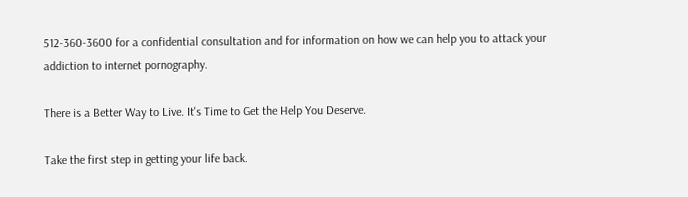512-360-3600 for a confidential consultation and for information on how we can help you to attack your addiction to internet pornography.

There is a Better Way to Live. It's Time to Get the Help You Deserve.

Take the first step in getting your life back.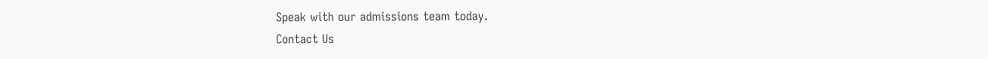Speak with our admissions team today.
Contact Us